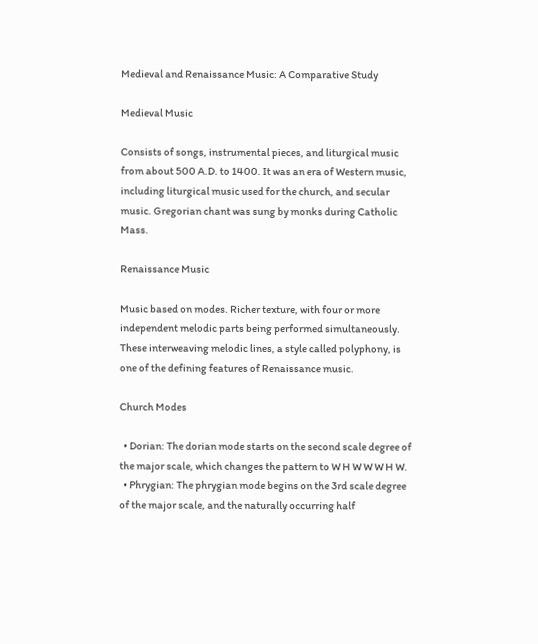Medieval and Renaissance Music: A Comparative Study

Medieval Music

Consists of songs, instrumental pieces, and liturgical music from about 500 A.D. to 1400. It was an era of Western music, including liturgical music used for the church, and secular music. Gregorian chant was sung by monks during Catholic Mass.

Renaissance Music

Music based on modes. Richer texture, with four or more independent melodic parts being performed simultaneously. These interweaving melodic lines, a style called polyphony, is one of the defining features of Renaissance music.

Church Modes

  • Dorian: The dorian mode starts on the second scale degree of the major scale, which changes the pattern to W H W W W H W.
  • Phrygian: The phrygian mode begins on the 3rd scale degree of the major scale, and the naturally occurring half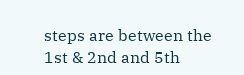steps are between the 1st & 2nd and 5th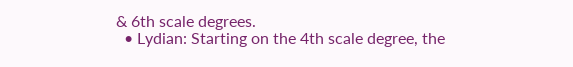& 6th scale degrees.
  • Lydian: Starting on the 4th scale degree, the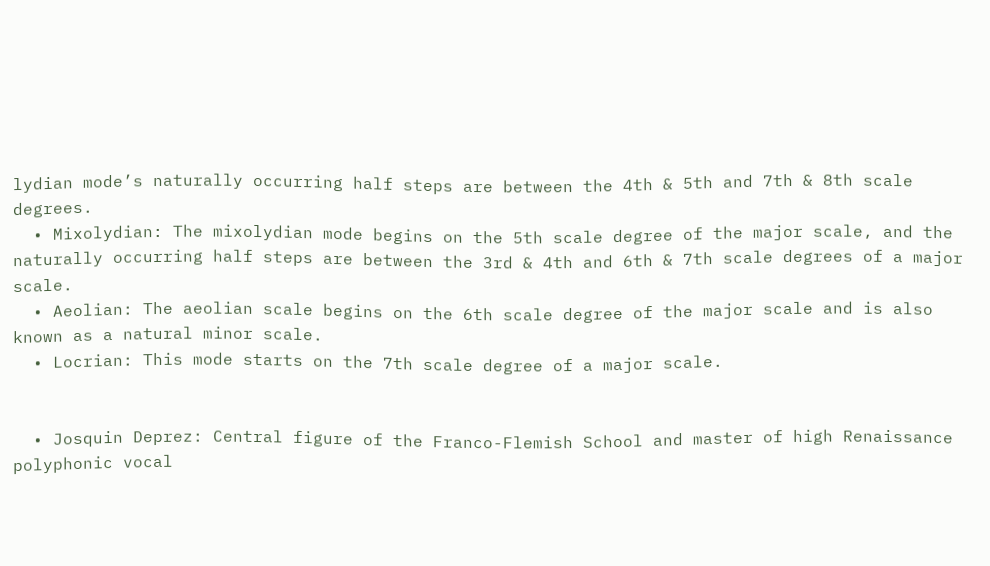lydian mode’s naturally occurring half steps are between the 4th & 5th and 7th & 8th scale degrees.
  • Mixolydian: The mixolydian mode begins on the 5th scale degree of the major scale, and the naturally occurring half steps are between the 3rd & 4th and 6th & 7th scale degrees of a major scale.
  • Aeolian: The aeolian scale begins on the 6th scale degree of the major scale and is also known as a natural minor scale.
  • Locrian: This mode starts on the 7th scale degree of a major scale.


  • Josquin Deprez: Central figure of the Franco-Flemish School and master of high Renaissance polyphonic vocal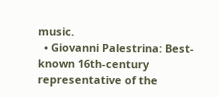music.
  • Giovanni Palestrina: Best-known 16th-century representative of the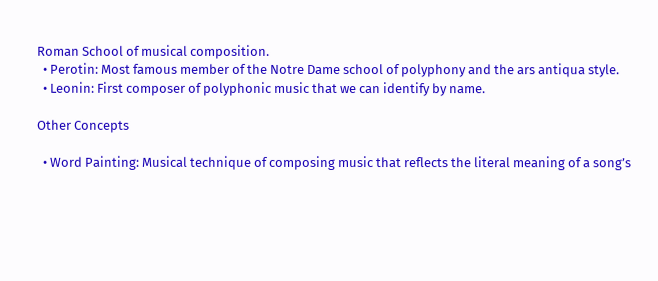Roman School of musical composition.
  • Perotin: Most famous member of the Notre Dame school of polyphony and the ars antiqua style.
  • Leonin: First composer of polyphonic music that we can identify by name.

Other Concepts

  • Word Painting: Musical technique of composing music that reflects the literal meaning of a song’s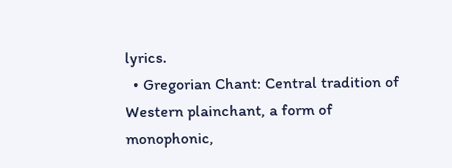lyrics.
  • Gregorian Chant: Central tradition of Western plainchant, a form of monophonic,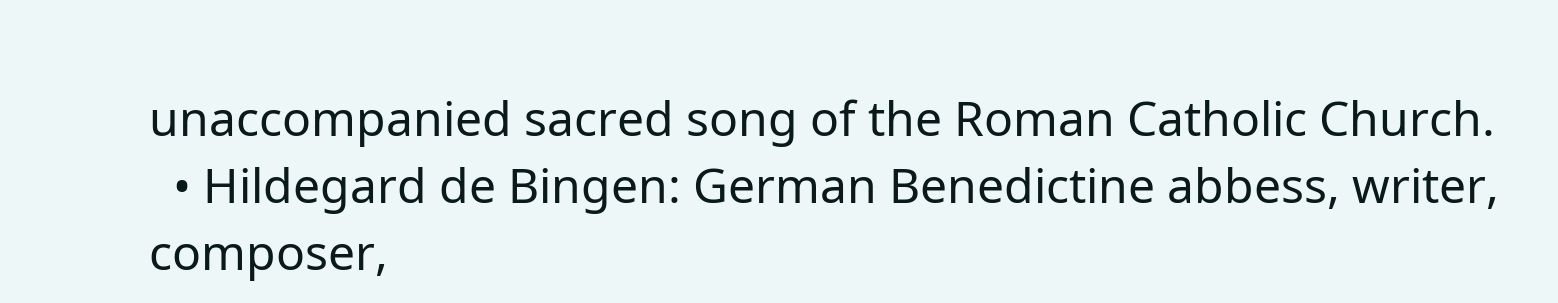unaccompanied sacred song of the Roman Catholic Church.
  • Hildegard de Bingen: German Benedictine abbess, writer, composer,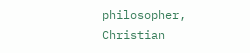philosopher, Christian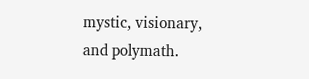mystic, visionary, and polymath.